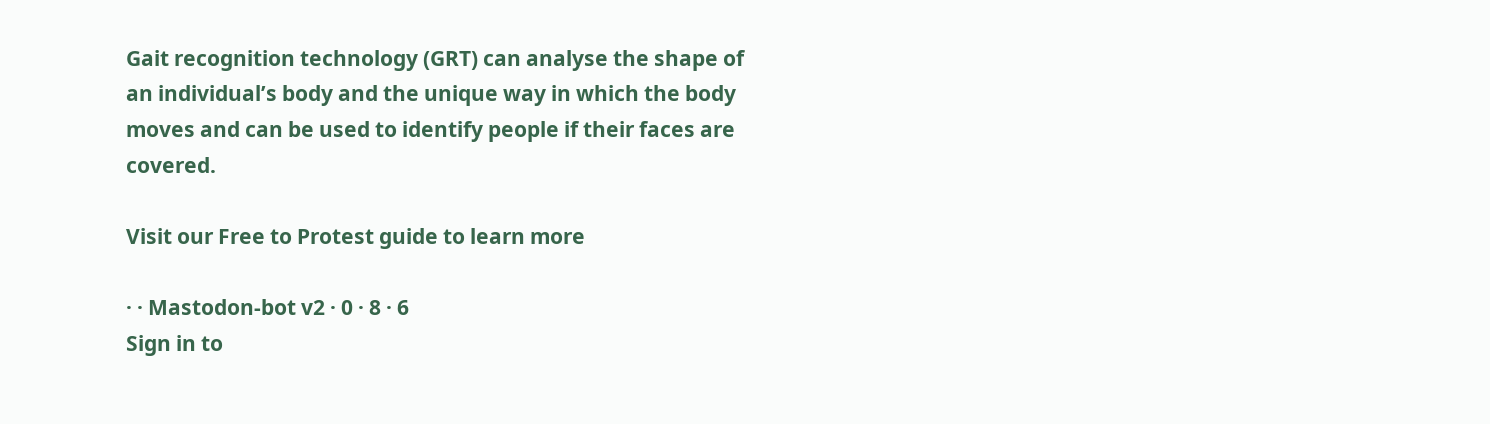Gait recognition technology (GRT) can analyse the shape of an individual’s body and the unique way in which the body moves and can be used to identify people if their faces are covered.

Visit our Free to Protest guide to learn more

· · Mastodon-bot v2 · 0 · 8 · 6
Sign in to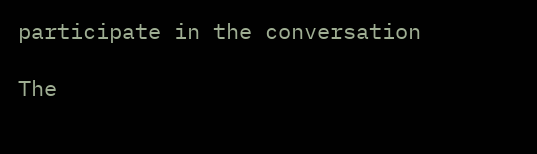participate in the conversation

The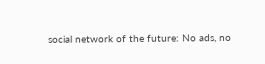social network of the future: No ads, no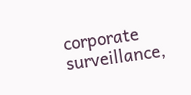corporate surveillance,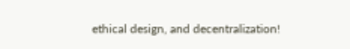ethical design, and decentralization!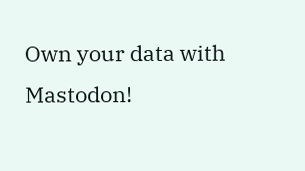Own your data with Mastodon!